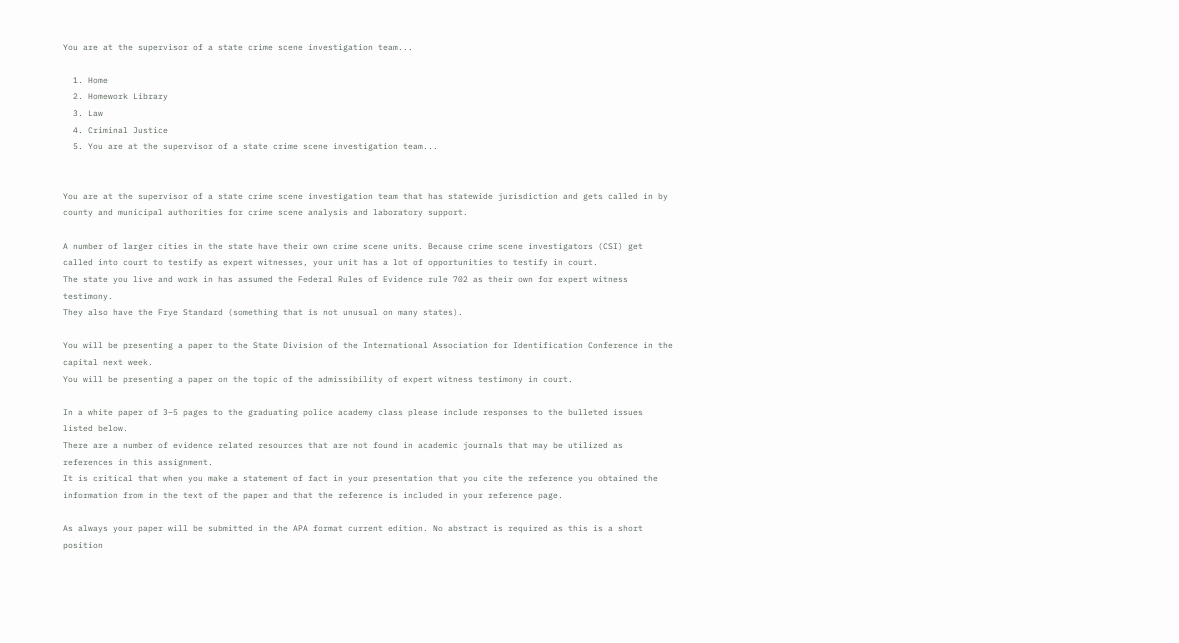You are at the supervisor of a state crime scene investigation team...

  1. Home
  2. Homework Library
  3. Law
  4. Criminal Justice
  5. You are at the supervisor of a state crime scene investigation team...


You are at the supervisor of a state crime scene investigation team that has statewide jurisdiction and gets called in by county and municipal authorities for crime scene analysis and laboratory support.

A number of larger cities in the state have their own crime scene units. Because crime scene investigators (CSI) get called into court to testify as expert witnesses, your unit has a lot of opportunities to testify in court.
The state you live and work in has assumed the Federal Rules of Evidence rule 702 as their own for expert witness testimony.
They also have the Frye Standard (something that is not unusual on many states).

You will be presenting a paper to the State Division of the International Association for Identification Conference in the capital next week.
You will be presenting a paper on the topic of the admissibility of expert witness testimony in court.

In a white paper of 3–5 pages to the graduating police academy class please include responses to the bulleted issues listed below.
There are a number of evidence related resources that are not found in academic journals that may be utilized as references in this assignment.
It is critical that when you make a statement of fact in your presentation that you cite the reference you obtained the information from in the text of the paper and that the reference is included in your reference page.

As always your paper will be submitted in the APA format current edition. No abstract is required as this is a short position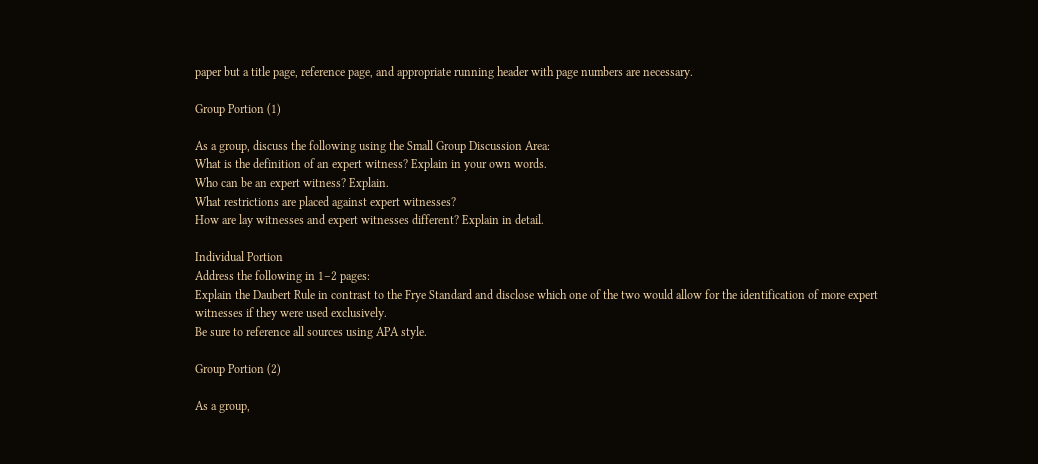paper but a title page, reference page, and appropriate running header with page numbers are necessary.

Group Portion (1)

As a group, discuss the following using the Small Group Discussion Area:
What is the definition of an expert witness? Explain in your own words.
Who can be an expert witness? Explain.
What restrictions are placed against expert witnesses?
How are lay witnesses and expert witnesses different? Explain in detail.

Individual Portion
Address the following in 1–2 pages:
Explain the Daubert Rule in contrast to the Frye Standard and disclose which one of the two would allow for the identification of more expert witnesses if they were used exclusively.
Be sure to reference all sources using APA style.

Group Portion (2)

As a group,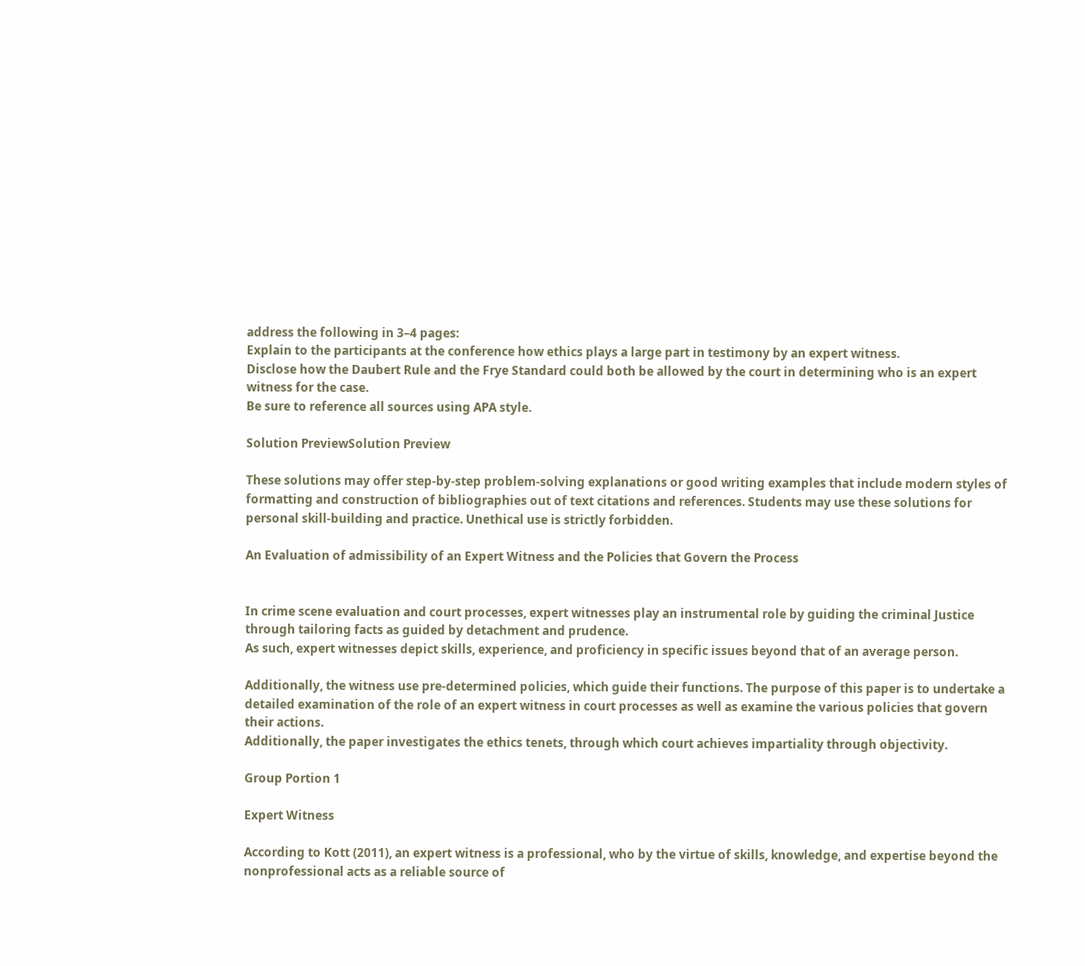address the following in 3–4 pages:
Explain to the participants at the conference how ethics plays a large part in testimony by an expert witness.
Disclose how the Daubert Rule and the Frye Standard could both be allowed by the court in determining who is an expert witness for the case.
Be sure to reference all sources using APA style.

Solution PreviewSolution Preview

These solutions may offer step-by-step problem-solving explanations or good writing examples that include modern styles of formatting and construction of bibliographies out of text citations and references. Students may use these solutions for personal skill-building and practice. Unethical use is strictly forbidden.

An Evaluation of admissibility of an Expert Witness and the Policies that Govern the Process


In crime scene evaluation and court processes, expert witnesses play an instrumental role by guiding the criminal Justice through tailoring facts as guided by detachment and prudence.
As such, expert witnesses depict skills, experience, and proficiency in specific issues beyond that of an average person.

Additionally, the witness use pre-determined policies, which guide their functions. The purpose of this paper is to undertake a detailed examination of the role of an expert witness in court processes as well as examine the various policies that govern their actions.
Additionally, the paper investigates the ethics tenets, through which court achieves impartiality through objectivity.

Group Portion 1

Expert Witness

According to Kott (2011), an expert witness is a professional, who by the virtue of skills, knowledge, and expertise beyond the nonprofessional acts as a reliable source of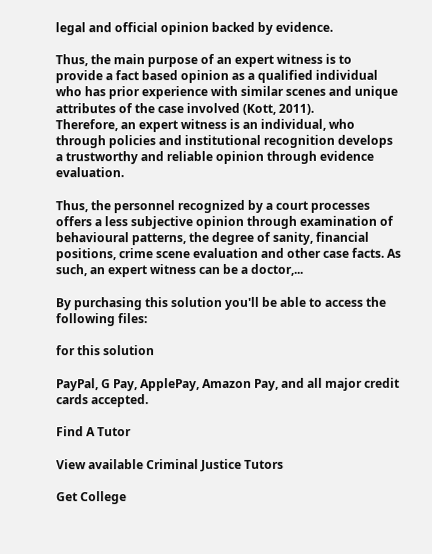legal and official opinion backed by evidence.

Thus, the main purpose of an expert witness is to provide a fact based opinion as a qualified individual who has prior experience with similar scenes and unique attributes of the case involved (Kott, 2011).
Therefore, an expert witness is an individual, who through policies and institutional recognition develops a trustworthy and reliable opinion through evidence evaluation.

Thus, the personnel recognized by a court processes offers a less subjective opinion through examination of behavioural patterns, the degree of sanity, financial positions, crime scene evaluation and other case facts. As such, an expert witness can be a doctor,...

By purchasing this solution you'll be able to access the following files:

for this solution

PayPal, G Pay, ApplePay, Amazon Pay, and all major credit cards accepted.

Find A Tutor

View available Criminal Justice Tutors

Get College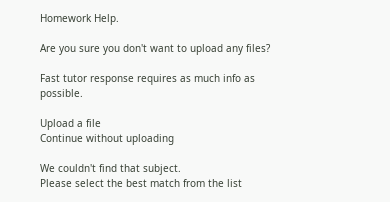Homework Help.

Are you sure you don't want to upload any files?

Fast tutor response requires as much info as possible.

Upload a file
Continue without uploading

We couldn't find that subject.
Please select the best match from the list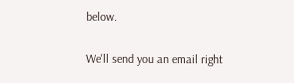below.

We'll send you an email right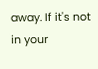away. If it's not in your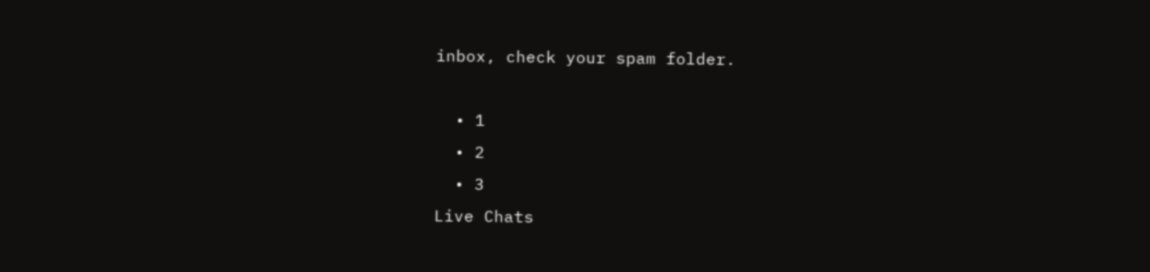inbox, check your spam folder.

  • 1
  • 2
  • 3
Live Chats